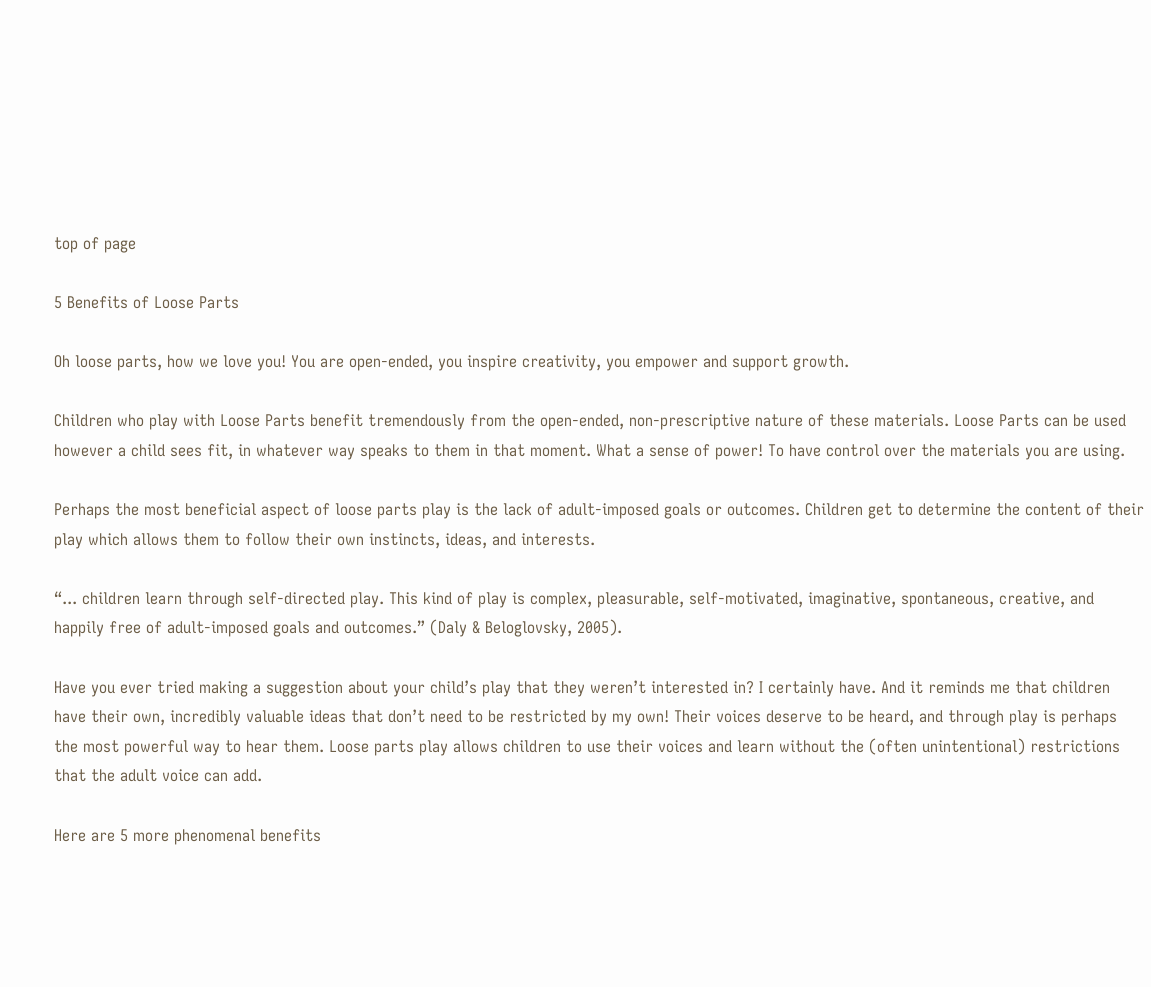top of page

5 Benefits of Loose Parts

Oh loose parts, how we love you! You are open-ended, you inspire creativity, you empower and support growth.

Children who play with Loose Parts benefit tremendously from the open-ended, non-prescriptive nature of these materials. Loose Parts can be used however a child sees fit, in whatever way speaks to them in that moment. What a sense of power! To have control over the materials you are using.

Perhaps the most beneficial aspect of loose parts play is the lack of adult-imposed goals or outcomes. Children get to determine the content of their play which allows them to follow their own instincts, ideas, and interests.

“... children learn through self-directed play. This kind of play is complex, pleasurable, self-motivated, imaginative, spontaneous, creative, and happily free of adult-imposed goals and outcomes.” (Daly & Beloglovsky, 2005).

Have you ever tried making a suggestion about your child’s play that they weren’t interested in? I certainly have. And it reminds me that children have their own, incredibly valuable ideas that don’t need to be restricted by my own! Their voices deserve to be heard, and through play is perhaps the most powerful way to hear them. Loose parts play allows children to use their voices and learn without the (often unintentional) restrictions that the adult voice can add.

Here are 5 more phenomenal benefits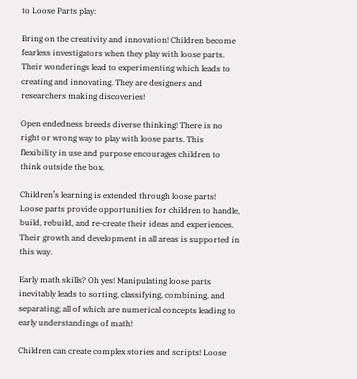to Loose Parts play:

Bring on the creativity and innovation! Children become fearless investigators when they play with loose parts. Their wonderings lead to experimenting which leads to creating and innovating. They are designers and researchers making discoveries!

Open endedness breeds diverse thinking! There is no right or wrong way to play with loose parts. This flexibility in use and purpose encourages children to think outside the box.

Children’s learning is extended through loose parts! Loose parts provide opportunities for children to handle, build, rebuild, and re-create their ideas and experiences. Their growth and development in all areas is supported in this way.

Early math skills? Oh yes! Manipulating loose parts inevitably leads to sorting, classifying, combining, and separating; all of which are numerical concepts leading to early understandings of math!

Children can create complex stories and scripts! Loose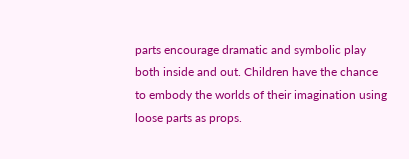parts encourage dramatic and symbolic play both inside and out. Children have the chance to embody the worlds of their imagination using loose parts as props.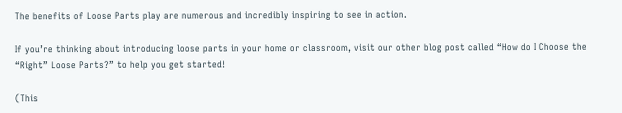The benefits of Loose Parts play are numerous and incredibly inspiring to see in action.

If you’re thinking about introducing loose parts in your home or classroom, visit our other blog post called “How do I Choose the “Right” Loose Parts?” to help you get started!

(This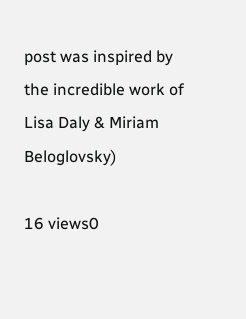post was inspired by the incredible work of Lisa Daly & Miriam Beloglovsky)

16 views0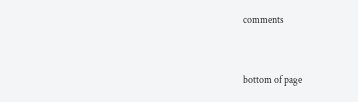comments


bottom of page